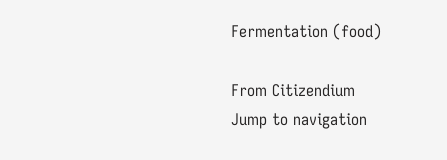Fermentation (food)

From Citizendium
Jump to navigation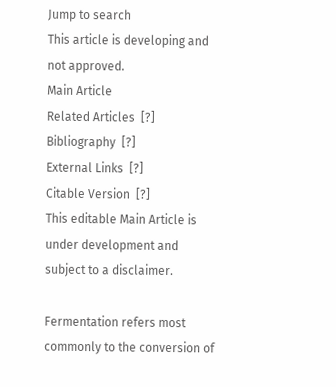Jump to search
This article is developing and not approved.
Main Article
Related Articles  [?]
Bibliography  [?]
External Links  [?]
Citable Version  [?]
This editable Main Article is under development and subject to a disclaimer.

Fermentation refers most commonly to the conversion of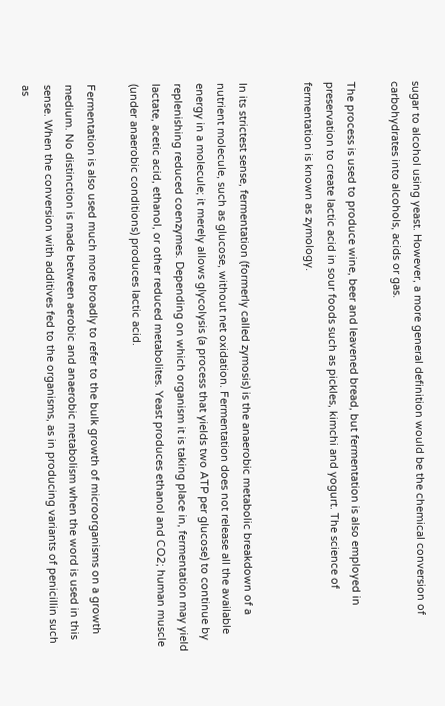sugar to alcohol using yeast. However, a more general definition would be the chemical conversion of carbohydrates into alcohols, acids or gas.

The process is used to produce wine, beer and leavened bread, but fermentation is also employed in preservation to create lactic acid in sour foods such as pickles, kimchi and yogurt. The science of fermentation is known as zymology.


In its strictest sense, fermentation (formerly called zymosis) is the anaerobic metabolic breakdown of a nutrient molecule, such as glucose, without net oxidation. Fermentation does not release all the available energy in a molecule; it merely allows glycolysis (a process that yields two ATP per glucose) to continue by replenishing reduced coenzymes. Depending on which organism it is taking place in, fermentation may yield lactate, acetic acid, ethanol, or other reduced metabolites. Yeast produces ethanol and CO2; human muscle (under anaerobic conditions) produces lactic acid.

Fermentation is also used much more broadly to refer to the bulk growth of microorganisms on a growth medium. No distinction is made between aerobic and anaerobic metabolism when the word is used in this sense. When the conversion with additives fed to the organisms, as in producing variants of penicillin such as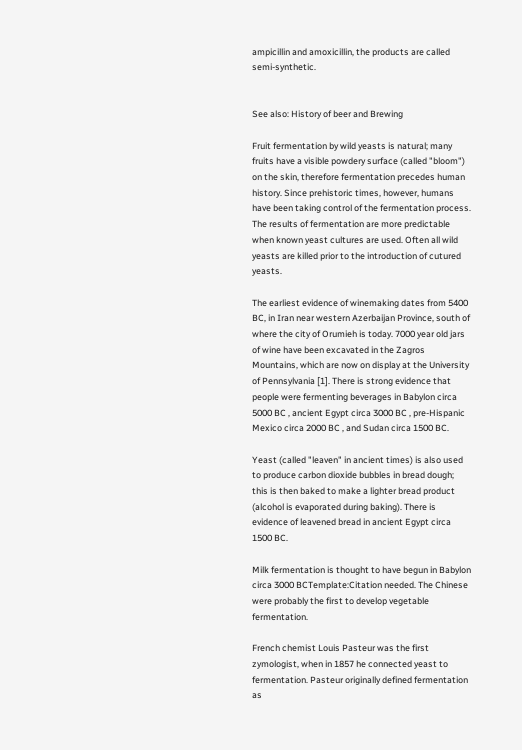ampicillin and amoxicillin, the products are called semi-synthetic.


See also: History of beer and Brewing

Fruit fermentation by wild yeasts is natural; many fruits have a visible powdery surface (called "bloom") on the skin, therefore fermentation precedes human history. Since prehistoric times, however, humans have been taking control of the fermentation process. The results of fermentation are more predictable when known yeast cultures are used. Often all wild yeasts are killed prior to the introduction of cutured yeasts.

The earliest evidence of winemaking dates from 5400 BC, in Iran near western Azerbaijan Province, south of where the city of Orumieh is today. 7000 year old jars of wine have been excavated in the Zagros Mountains, which are now on display at the University of Pennsylvania [1]. There is strong evidence that people were fermenting beverages in Babylon circa 5000 BC , ancient Egypt circa 3000 BC , pre-Hispanic Mexico circa 2000 BC , and Sudan circa 1500 BC.

Yeast (called "leaven" in ancient times) is also used to produce carbon dioxide bubbles in bread dough; this is then baked to make a lighter bread product (alcohol is evaporated during baking). There is evidence of leavened bread in ancient Egypt circa 1500 BC.

Milk fermentation is thought to have begun in Babylon circa 3000 BCTemplate:Citation needed. The Chinese were probably the first to develop vegetable fermentation.

French chemist Louis Pasteur was the first zymologist, when in 1857 he connected yeast to fermentation. Pasteur originally defined fermentation as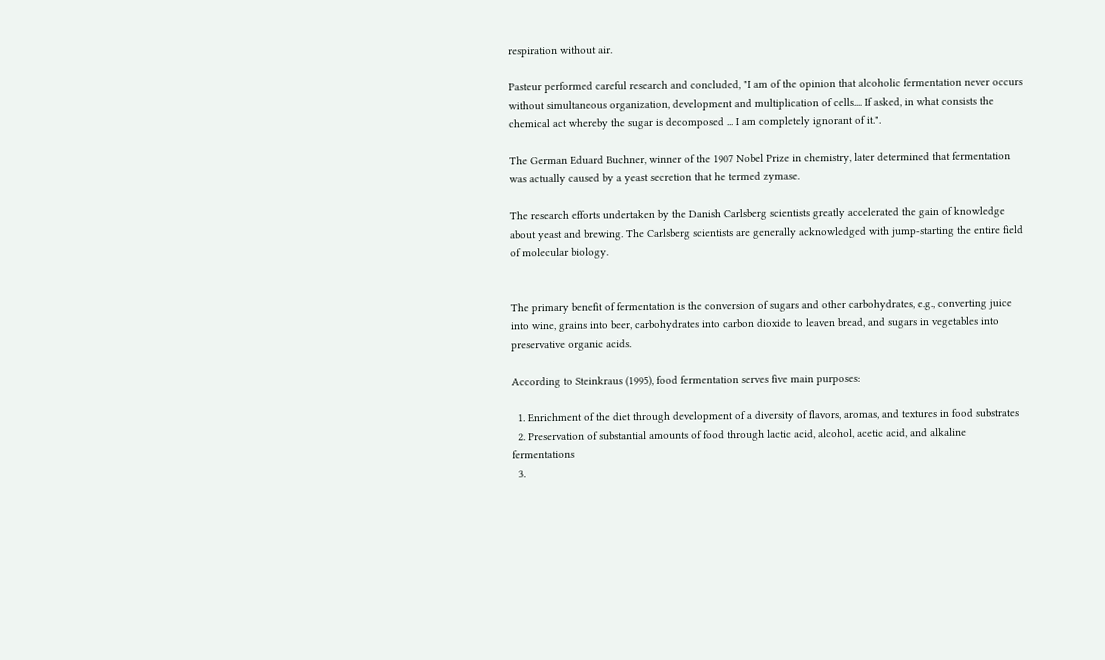respiration without air.

Pasteur performed careful research and concluded, "I am of the opinion that alcoholic fermentation never occurs without simultaneous organization, development and multiplication of cells.... If asked, in what consists the chemical act whereby the sugar is decomposed ... I am completely ignorant of it.".

The German Eduard Buchner, winner of the 1907 Nobel Prize in chemistry, later determined that fermentation was actually caused by a yeast secretion that he termed zymase.

The research efforts undertaken by the Danish Carlsberg scientists greatly accelerated the gain of knowledge about yeast and brewing. The Carlsberg scientists are generally acknowledged with jump-starting the entire field of molecular biology.


The primary benefit of fermentation is the conversion of sugars and other carbohydrates, e.g., converting juice into wine, grains into beer, carbohydrates into carbon dioxide to leaven bread, and sugars in vegetables into preservative organic acids.

According to Steinkraus (1995), food fermentation serves five main purposes:

  1. Enrichment of the diet through development of a diversity of flavors, aromas, and textures in food substrates
  2. Preservation of substantial amounts of food through lactic acid, alcohol, acetic acid, and alkaline fermentations
  3.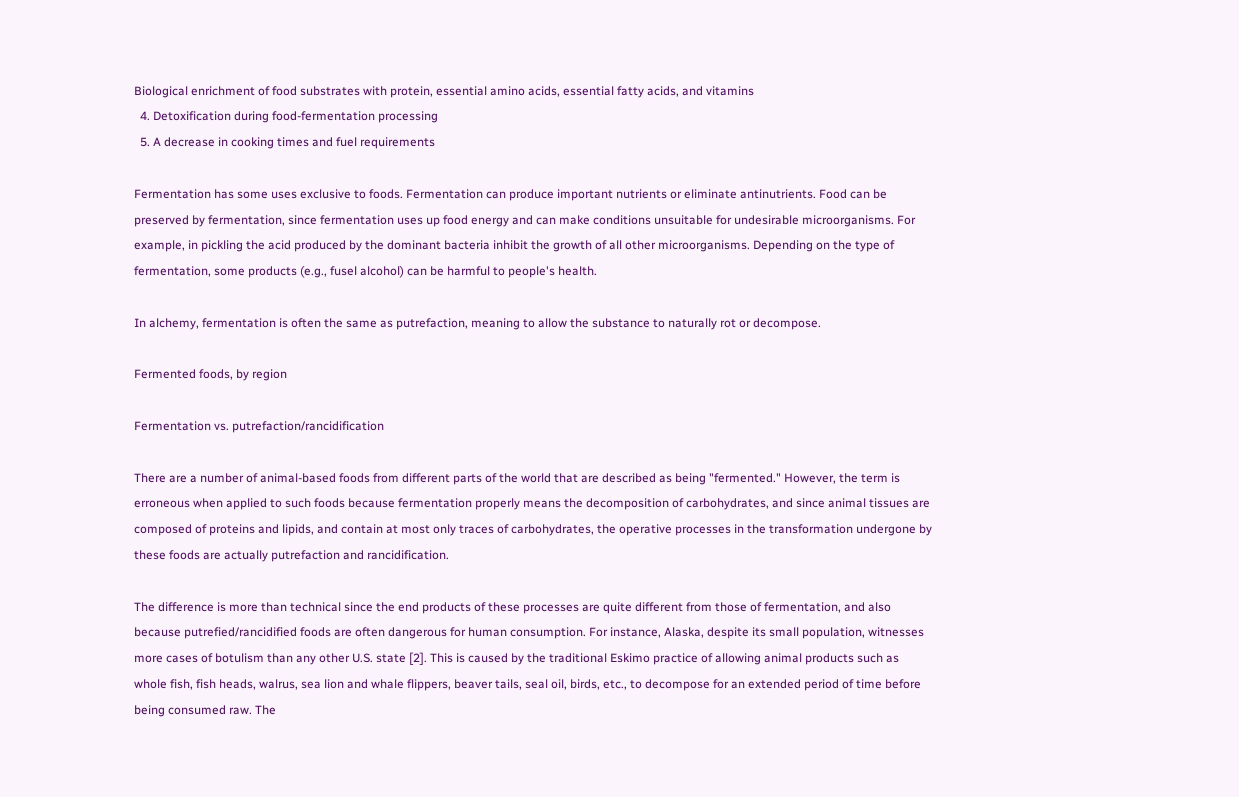Biological enrichment of food substrates with protein, essential amino acids, essential fatty acids, and vitamins
  4. Detoxification during food-fermentation processing
  5. A decrease in cooking times and fuel requirements

Fermentation has some uses exclusive to foods. Fermentation can produce important nutrients or eliminate antinutrients. Food can be preserved by fermentation, since fermentation uses up food energy and can make conditions unsuitable for undesirable microorganisms. For example, in pickling the acid produced by the dominant bacteria inhibit the growth of all other microorganisms. Depending on the type of fermentation, some products (e.g., fusel alcohol) can be harmful to people's health.

In alchemy, fermentation is often the same as putrefaction, meaning to allow the substance to naturally rot or decompose.

Fermented foods, by region

Fermentation vs. putrefaction/rancidification

There are a number of animal-based foods from different parts of the world that are described as being "fermented." However, the term is erroneous when applied to such foods because fermentation properly means the decomposition of carbohydrates, and since animal tissues are composed of proteins and lipids, and contain at most only traces of carbohydrates, the operative processes in the transformation undergone by these foods are actually putrefaction and rancidification.

The difference is more than technical since the end products of these processes are quite different from those of fermentation, and also because putrefied/rancidified foods are often dangerous for human consumption. For instance, Alaska, despite its small population, witnesses more cases of botulism than any other U.S. state [2]. This is caused by the traditional Eskimo practice of allowing animal products such as whole fish, fish heads, walrus, sea lion and whale flippers, beaver tails, seal oil, birds, etc., to decompose for an extended period of time before being consumed raw. The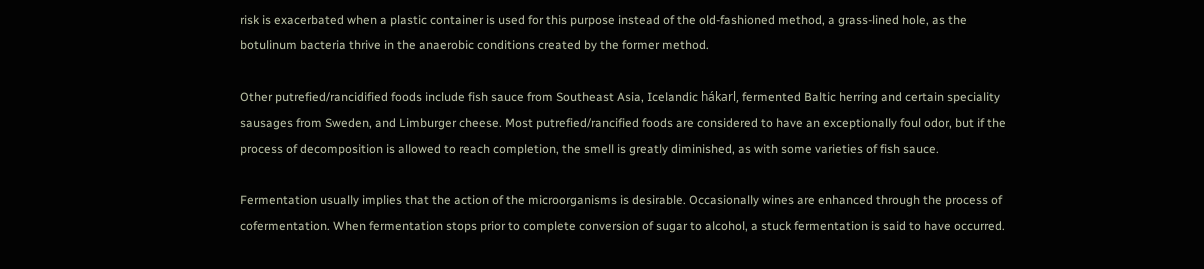risk is exacerbated when a plastic container is used for this purpose instead of the old-fashioned method, a grass-lined hole, as the botulinum bacteria thrive in the anaerobic conditions created by the former method.

Other putrefied/rancidified foods include fish sauce from Southeast Asia, Icelandic hákarl, fermented Baltic herring and certain speciality sausages from Sweden, and Limburger cheese. Most putrefied/rancified foods are considered to have an exceptionally foul odor, but if the process of decomposition is allowed to reach completion, the smell is greatly diminished, as with some varieties of fish sauce.

Fermentation usually implies that the action of the microorganisms is desirable. Occasionally wines are enhanced through the process of cofermentation. When fermentation stops prior to complete conversion of sugar to alcohol, a stuck fermentation is said to have occurred.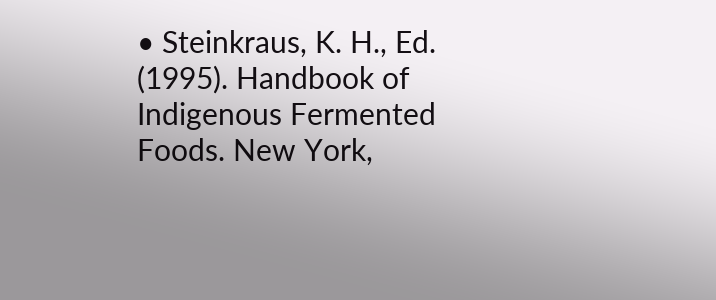• Steinkraus, K. H., Ed. (1995). Handbook of Indigenous Fermented Foods. New York,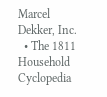Marcel Dekker, Inc.
  • The 1811 Household Cyclopedia